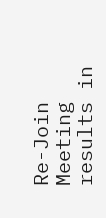Re-Join Meeting results in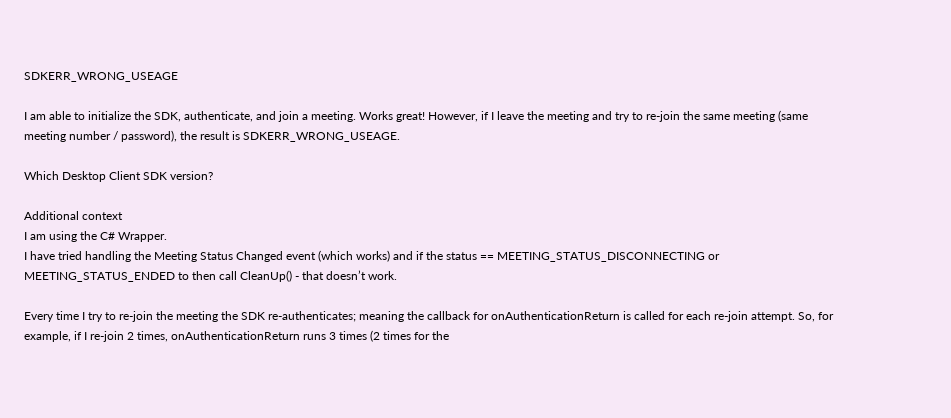SDKERR_WRONG_USEAGE

I am able to initialize the SDK, authenticate, and join a meeting. Works great! However, if I leave the meeting and try to re-join the same meeting (same meeting number / password), the result is SDKERR_WRONG_USEAGE.

Which Desktop Client SDK version?

Additional context
I am using the C# Wrapper.
I have tried handling the Meeting Status Changed event (which works) and if the status == MEETING_STATUS_DISCONNECTING or MEETING_STATUS_ENDED to then call CleanUp() - that doesn’t work.

Every time I try to re-join the meeting the SDK re-authenticates; meaning the callback for onAuthenticationReturn is called for each re-join attempt. So, for example, if I re-join 2 times, onAuthenticationReturn runs 3 times (2 times for the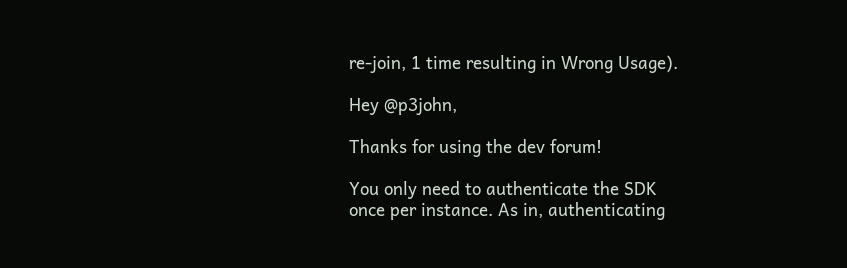re-join, 1 time resulting in Wrong Usage).

Hey @p3john,

Thanks for using the dev forum!

You only need to authenticate the SDK once per instance. As in, authenticating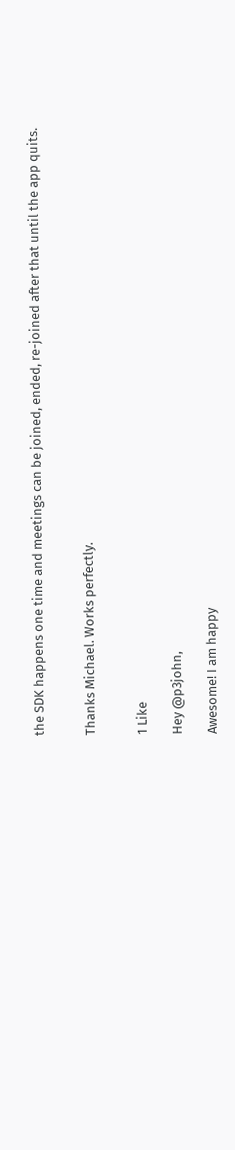the SDK happens one time and meetings can be joined, ended, re-joined after that until the app quits.


Thanks Michael. Works perfectly.


1 Like

Hey @p3john,

Awesome! I am happy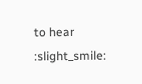to hear :slight_smile: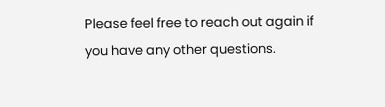Please feel free to reach out again if you have any other questions.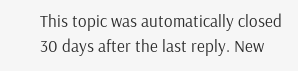This topic was automatically closed 30 days after the last reply. New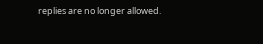replies are no longer allowed.